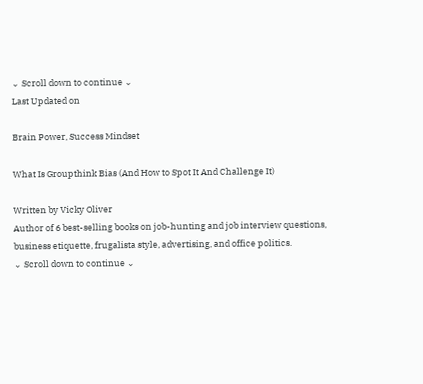⌄ Scroll down to continue ⌄
Last Updated on

Brain Power, Success Mindset

What Is Groupthink Bias (And How to Spot It And Challenge It)

Written by Vicky Oliver
Author of 6 best-selling books on job-hunting and job interview questions, business etiquette, frugalista style, advertising, and office politics.
⌄ Scroll down to continue ⌄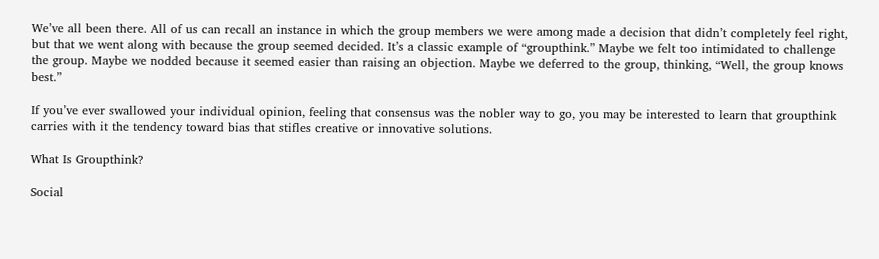We’ve all been there. All of us can recall an instance in which the group members we were among made a decision that didn’t completely feel right, but that we went along with because the group seemed decided. It’s a classic example of “groupthink.” Maybe we felt too intimidated to challenge the group. Maybe we nodded because it seemed easier than raising an objection. Maybe we deferred to the group, thinking, “Well, the group knows best.”

If you’ve ever swallowed your individual opinion, feeling that consensus was the nobler way to go, you may be interested to learn that groupthink carries with it the tendency toward bias that stifles creative or innovative solutions.

What Is Groupthink?

Social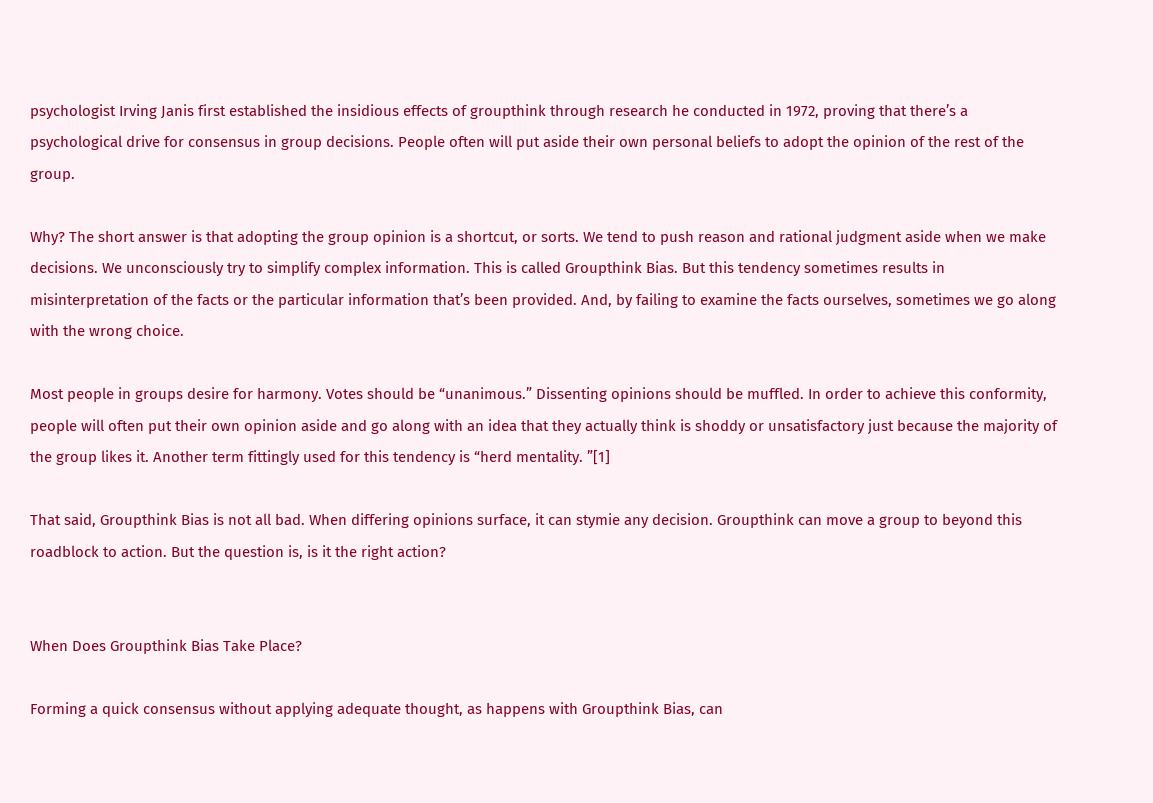psychologist Irving Janis first established the insidious effects of groupthink through research he conducted in 1972, proving that there’s a psychological drive for consensus in group decisions. People often will put aside their own personal beliefs to adopt the opinion of the rest of the group.

Why? The short answer is that adopting the group opinion is a shortcut, or sorts. We tend to push reason and rational judgment aside when we make decisions. We unconsciously try to simplify complex information. This is called Groupthink Bias. But this tendency sometimes results in misinterpretation of the facts or the particular information that’s been provided. And, by failing to examine the facts ourselves, sometimes we go along with the wrong choice.

Most people in groups desire for harmony. Votes should be “unanimous.” Dissenting opinions should be muffled. In order to achieve this conformity, people will often put their own opinion aside and go along with an idea that they actually think is shoddy or unsatisfactory just because the majority of the group likes it. Another term fittingly used for this tendency is “herd mentality. ”[1]

That said, Groupthink Bias is not all bad. When differing opinions surface, it can stymie any decision. Groupthink can move a group to beyond this roadblock to action. But the question is, is it the right action?


When Does Groupthink Bias Take Place?

Forming a quick consensus without applying adequate thought, as happens with Groupthink Bias, can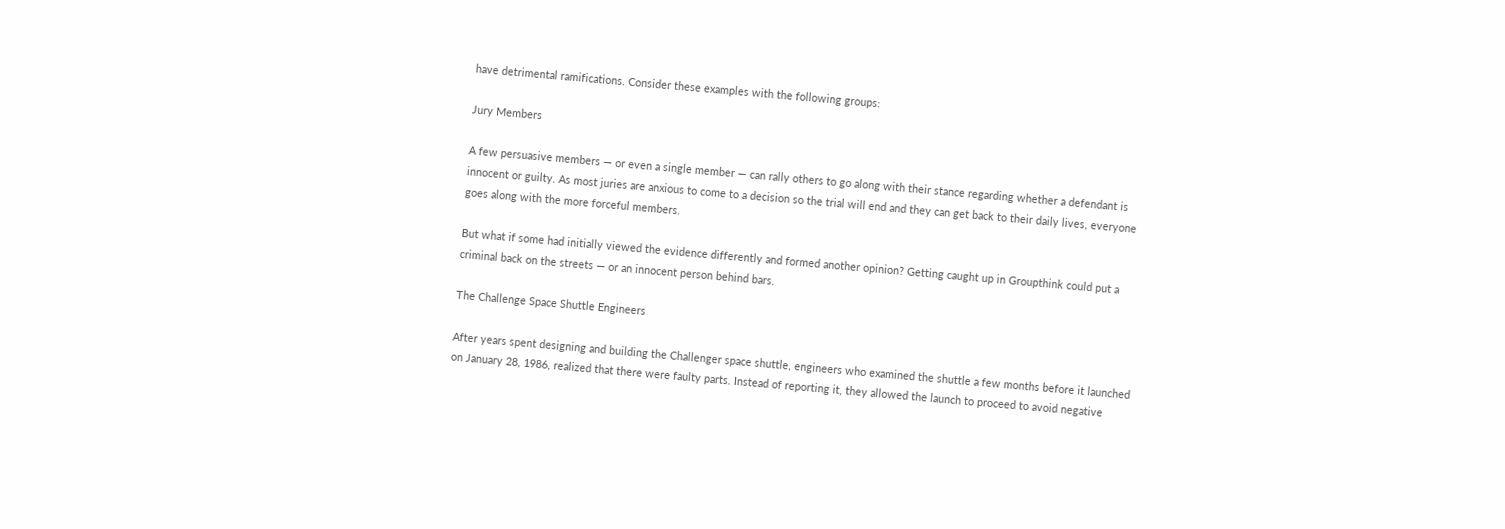have detrimental ramifications. Consider these examples with the following groups:

Jury Members

A few persuasive members — or even a single member — can rally others to go along with their stance regarding whether a defendant is innocent or guilty. As most juries are anxious to come to a decision so the trial will end and they can get back to their daily lives, everyone goes along with the more forceful members.

But what if some had initially viewed the evidence differently and formed another opinion? Getting caught up in Groupthink could put a criminal back on the streets — or an innocent person behind bars.

The Challenge Space Shuttle Engineers

After years spent designing and building the Challenger space shuttle, engineers who examined the shuttle a few months before it launched on January 28, 1986, realized that there were faulty parts. Instead of reporting it, they allowed the launch to proceed to avoid negative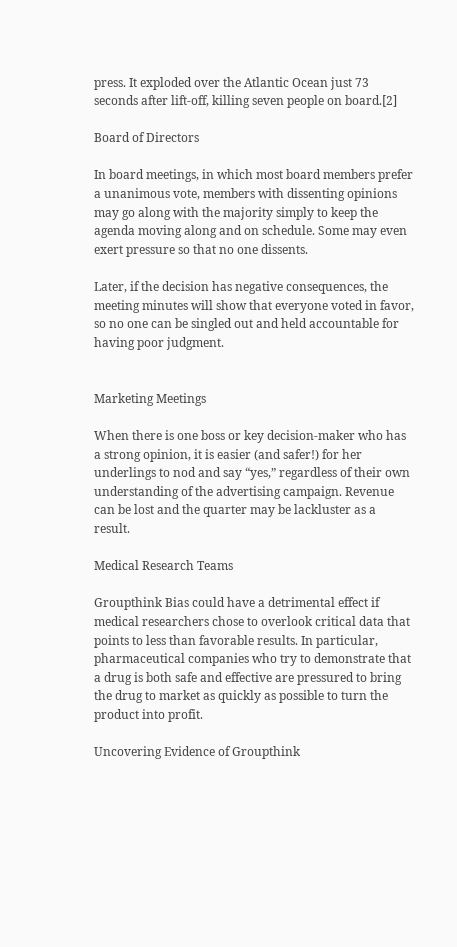press. It exploded over the Atlantic Ocean just 73 seconds after lift-off, killing seven people on board.[2]

Board of Directors

In board meetings, in which most board members prefer a unanimous vote, members with dissenting opinions may go along with the majority simply to keep the agenda moving along and on schedule. Some may even exert pressure so that no one dissents.

Later, if the decision has negative consequences, the meeting minutes will show that everyone voted in favor, so no one can be singled out and held accountable for having poor judgment.


Marketing Meetings

When there is one boss or key decision-maker who has a strong opinion, it is easier (and safer!) for her underlings to nod and say “yes,” regardless of their own understanding of the advertising campaign. Revenue can be lost and the quarter may be lackluster as a result.

Medical Research Teams

Groupthink Bias could have a detrimental effect if medical researchers chose to overlook critical data that points to less than favorable results. In particular, pharmaceutical companies who try to demonstrate that a drug is both safe and effective are pressured to bring the drug to market as quickly as possible to turn the product into profit.

Uncovering Evidence of Groupthink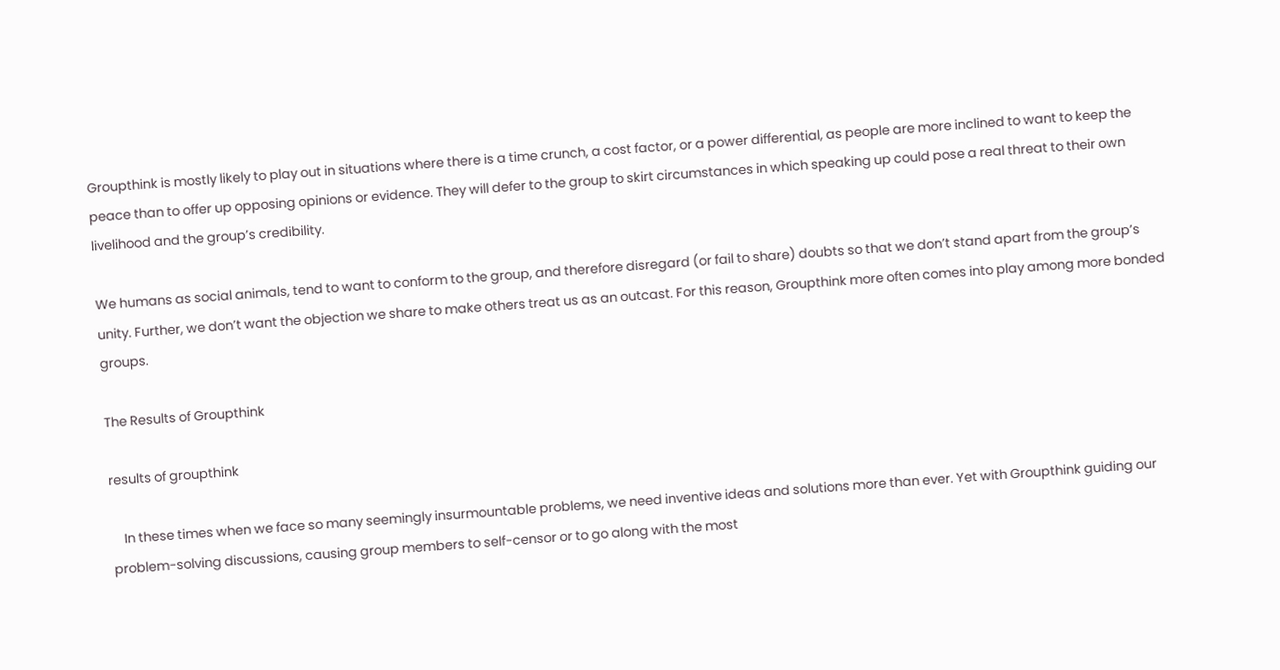Groupthink is mostly likely to play out in situations where there is a time crunch, a cost factor, or a power differential, as people are more inclined to want to keep the peace than to offer up opposing opinions or evidence. They will defer to the group to skirt circumstances in which speaking up could pose a real threat to their own livelihood and the group’s credibility.

We humans as social animals, tend to want to conform to the group, and therefore disregard (or fail to share) doubts so that we don’t stand apart from the group’s unity. Further, we don’t want the objection we share to make others treat us as an outcast. For this reason, Groupthink more often comes into play among more bonded groups.

The Results of Groupthink

results of groupthink

    In these times when we face so many seemingly insurmountable problems, we need inventive ideas and solutions more than ever. Yet with Groupthink guiding our problem-solving discussions, causing group members to self-censor or to go along with the most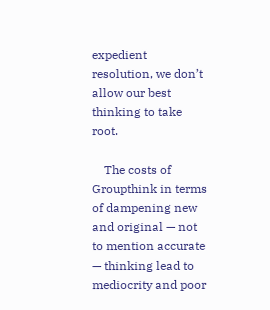expedient resolution, we don’t allow our best thinking to take root.

    The costs of Groupthink in terms of dampening new and original — not to mention accurate — thinking lead to mediocrity and poor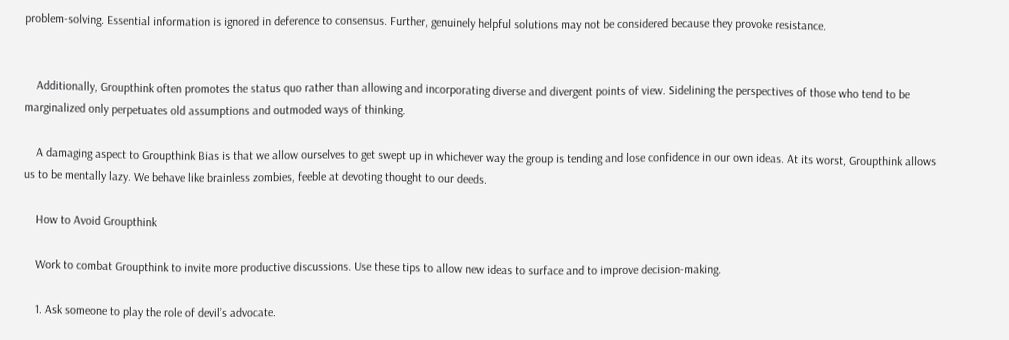problem-solving. Essential information is ignored in deference to consensus. Further, genuinely helpful solutions may not be considered because they provoke resistance.


    Additionally, Groupthink often promotes the status quo rather than allowing and incorporating diverse and divergent points of view. Sidelining the perspectives of those who tend to be marginalized only perpetuates old assumptions and outmoded ways of thinking.

    A damaging aspect to Groupthink Bias is that we allow ourselves to get swept up in whichever way the group is tending and lose confidence in our own ideas. At its worst, Groupthink allows us to be mentally lazy. We behave like brainless zombies, feeble at devoting thought to our deeds.

    How to Avoid Groupthink

    Work to combat Groupthink to invite more productive discussions. Use these tips to allow new ideas to surface and to improve decision-making.

    1. Ask someone to play the role of devil’s advocate.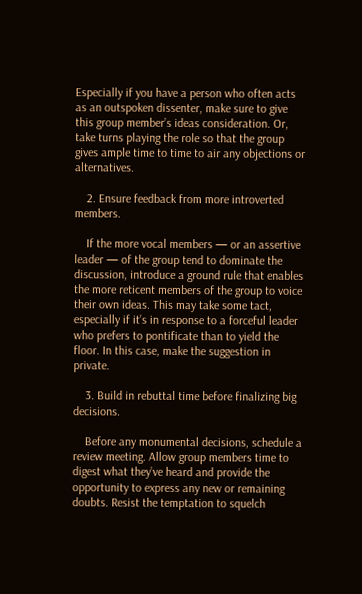Especially if you have a person who often acts as an outspoken dissenter, make sure to give this group member’s ideas consideration. Or, take turns playing the role so that the group gives ample time to time to air any objections or alternatives.

    2. Ensure feedback from more introverted members.

    If the more vocal members — or an assertive leader — of the group tend to dominate the discussion, introduce a ground rule that enables the more reticent members of the group to voice their own ideas. This may take some tact, especially if it’s in response to a forceful leader who prefers to pontificate than to yield the floor. In this case, make the suggestion in private.

    3. Build in rebuttal time before finalizing big decisions.

    Before any monumental decisions, schedule a review meeting. Allow group members time to digest what they’ve heard and provide the opportunity to express any new or remaining doubts. Resist the temptation to squelch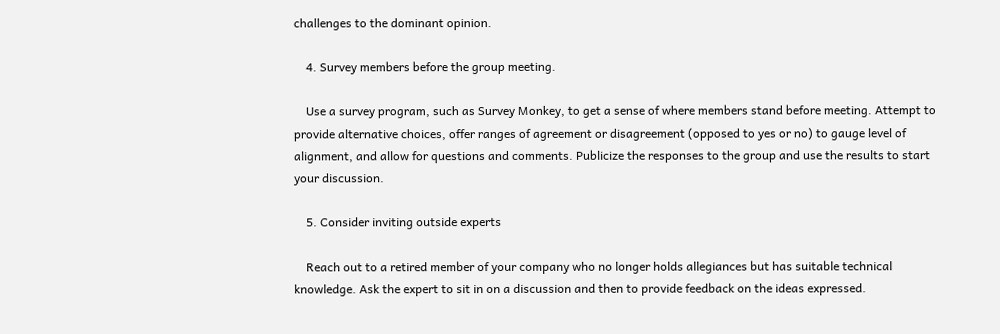challenges to the dominant opinion.

    4. Survey members before the group meeting.

    Use a survey program, such as Survey Monkey, to get a sense of where members stand before meeting. Attempt to provide alternative choices, offer ranges of agreement or disagreement (opposed to yes or no) to gauge level of alignment, and allow for questions and comments. Publicize the responses to the group and use the results to start your discussion.

    5. Consider inviting outside experts

    Reach out to a retired member of your company who no longer holds allegiances but has suitable technical knowledge. Ask the expert to sit in on a discussion and then to provide feedback on the ideas expressed.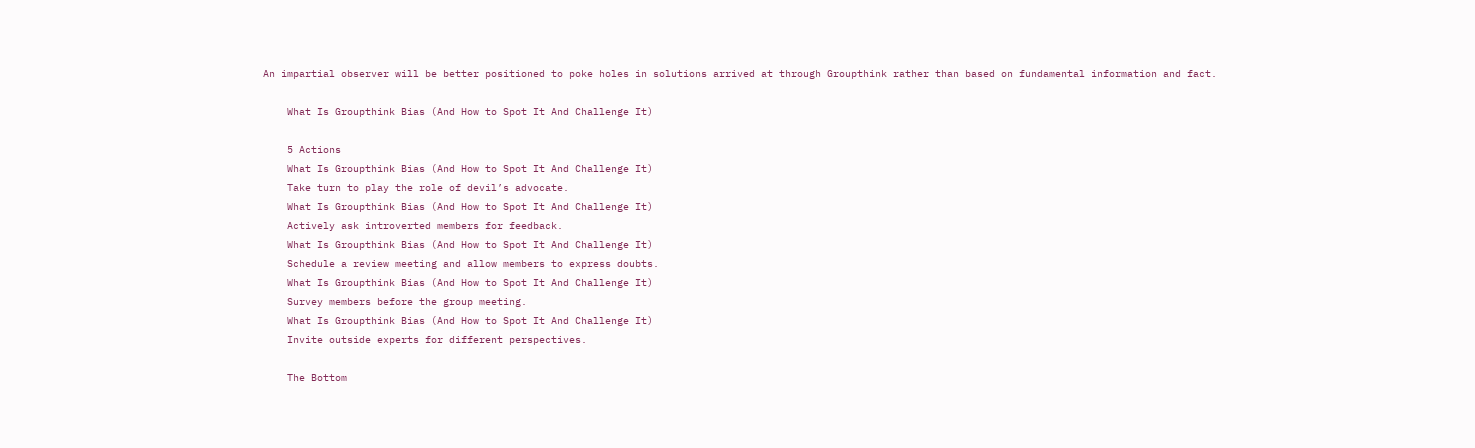An impartial observer will be better positioned to poke holes in solutions arrived at through Groupthink rather than based on fundamental information and fact.

    What Is Groupthink Bias (And How to Spot It And Challenge It)

    5 Actions
    What Is Groupthink Bias (And How to Spot It And Challenge It)
    Take turn to play the role of devil’s advocate.
    What Is Groupthink Bias (And How to Spot It And Challenge It)
    Actively ask introverted members for feedback.
    What Is Groupthink Bias (And How to Spot It And Challenge It)
    Schedule a review meeting and allow members to express doubts.
    What Is Groupthink Bias (And How to Spot It And Challenge It)
    Survey members before the group meeting.
    What Is Groupthink Bias (And How to Spot It And Challenge It)
    Invite outside experts for different perspectives.

    The Bottom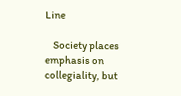Line

    Society places emphasis on collegiality, but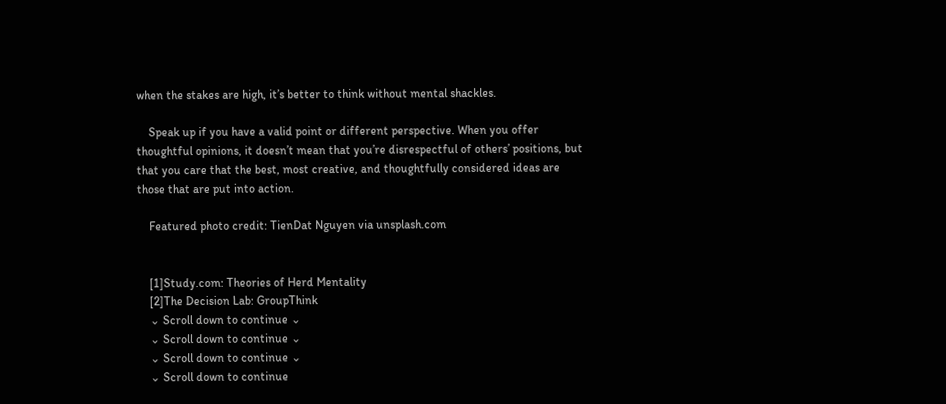when the stakes are high, it’s better to think without mental shackles.

    Speak up if you have a valid point or different perspective. When you offer thoughtful opinions, it doesn’t mean that you’re disrespectful of others’ positions, but that you care that the best, most creative, and thoughtfully considered ideas are those that are put into action.

    Featured photo credit: TienDat Nguyen via unsplash.com


    [1]Study.com: Theories of Herd Mentality
    [2]The Decision Lab: GroupThink
    ⌄ Scroll down to continue ⌄
    ⌄ Scroll down to continue ⌄
    ⌄ Scroll down to continue ⌄
    ⌄ Scroll down to continue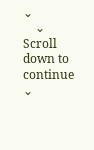⌄
    ⌄ Scroll down to continue ⌄